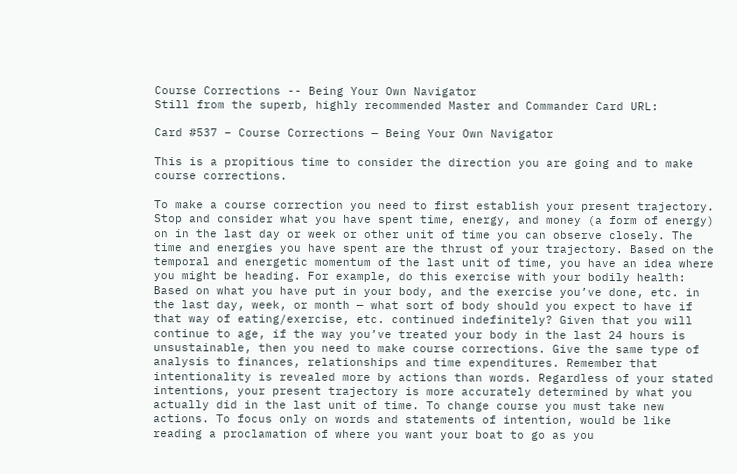Course Corrections -- Being Your Own Navigator
Still from the superb, highly recommended Master and Commander Card URL:

Card #537 – Course Corrections — Being Your Own Navigator

This is a propitious time to consider the direction you are going and to make course corrections.

To make a course correction you need to first establish your present trajectory. Stop and consider what you have spent time, energy, and money (a form of energy) on in the last day or week or other unit of time you can observe closely. The time and energies you have spent are the thrust of your trajectory. Based on the temporal and energetic momentum of the last unit of time, you have an idea where you might be heading. For example, do this exercise with your bodily health: Based on what you have put in your body, and the exercise you’ve done, etc. in the last day, week, or month — what sort of body should you expect to have if that way of eating/exercise, etc. continued indefinitely? Given that you will continue to age, if the way you’ve treated your body in the last 24 hours is unsustainable, then you need to make course corrections. Give the same type of analysis to finances, relationships and time expenditures. Remember that intentionality is revealed more by actions than words. Regardless of your stated intentions, your present trajectory is more accurately determined by what you actually did in the last unit of time. To change course you must take new actions. To focus only on words and statements of intention, would be like reading a proclamation of where you want your boat to go as you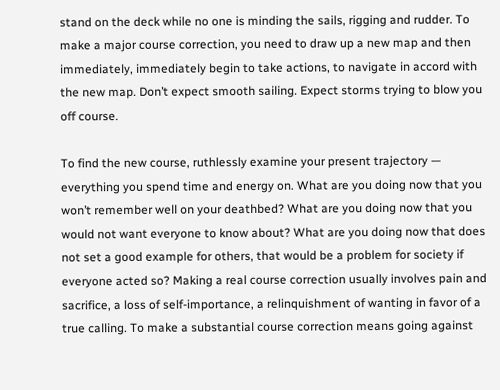stand on the deck while no one is minding the sails, rigging and rudder. To make a major course correction, you need to draw up a new map and then immediately, immediately begin to take actions, to navigate in accord with the new map. Don’t expect smooth sailing. Expect storms trying to blow you off course.

To find the new course, ruthlessly examine your present trajectory — everything you spend time and energy on. What are you doing now that you won’t remember well on your deathbed? What are you doing now that you would not want everyone to know about? What are you doing now that does not set a good example for others, that would be a problem for society if everyone acted so? Making a real course correction usually involves pain and sacrifice, a loss of self-importance, a relinquishment of wanting in favor of a true calling. To make a substantial course correction means going against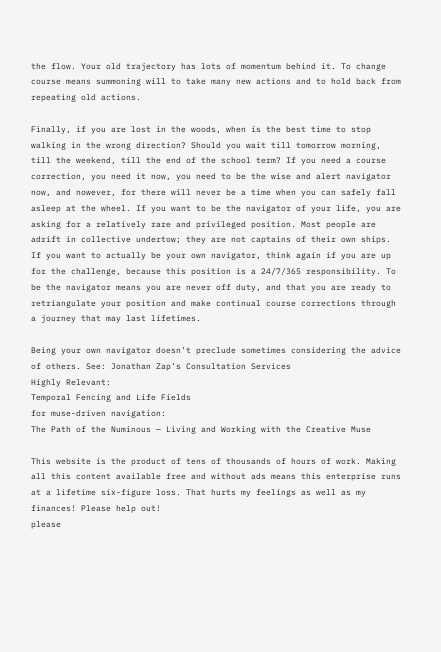the flow. Your old trajectory has lots of momentum behind it. To change course means summoning will to take many new actions and to hold back from repeating old actions.

Finally, if you are lost in the woods, when is the best time to stop walking in the wrong direction? Should you wait till tomorrow morning, till the weekend, till the end of the school term? If you need a course correction, you need it now, you need to be the wise and alert navigator now, and nowever, for there will never be a time when you can safely fall asleep at the wheel. If you want to be the navigator of your life, you are asking for a relatively rare and privileged position. Most people are adrift in collective undertow; they are not captains of their own ships. If you want to actually be your own navigator, think again if you are up for the challenge, because this position is a 24/7/365 responsibility. To be the navigator means you are never off duty, and that you are ready to retriangulate your position and make continual course corrections through a journey that may last lifetimes.

Being your own navigator doesn’t preclude sometimes considering the advice of others. See: Jonathan Zap’s Consultation Services
Highly Relevant:
Temporal Fencing and Life Fields
for muse-driven navigation:
The Path of the Numinous — Living and Working with the Creative Muse

This website is the product of tens of thousands of hours of work. Making all this content available free and without ads means this enterprise runs at a lifetime six-figure loss. That hurts my feelings as well as my finances! Please help out!
please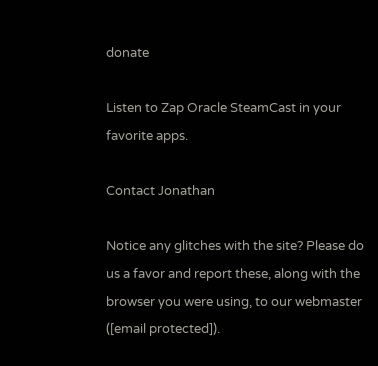donate

Listen to Zap Oracle SteamCast in your favorite apps.

Contact Jonathan

Notice any glitches with the site? Please do us a favor and report these, along with the browser you were using, to our webmaster ([email protected]).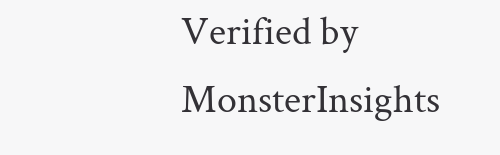Verified by MonsterInsights